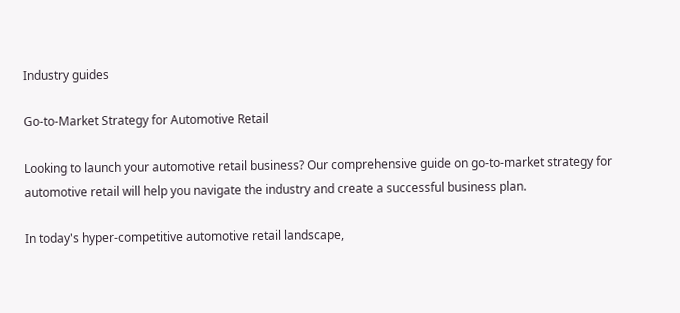Industry guides

Go-to-Market Strategy for Automotive Retail

Looking to launch your automotive retail business? Our comprehensive guide on go-to-market strategy for automotive retail will help you navigate the industry and create a successful business plan.

In today's hyper-competitive automotive retail landscape,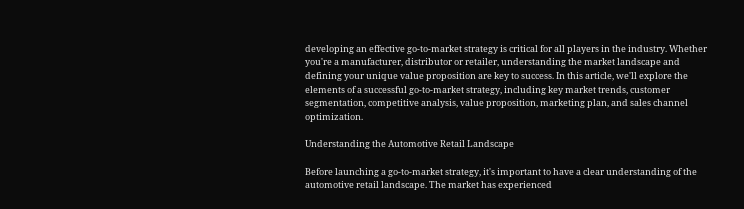developing an effective go-to-market strategy is critical for all players in the industry. Whether you're a manufacturer, distributor or retailer, understanding the market landscape and defining your unique value proposition are key to success. In this article, we'll explore the elements of a successful go-to-market strategy, including key market trends, customer segmentation, competitive analysis, value proposition, marketing plan, and sales channel optimization.

Understanding the Automotive Retail Landscape

Before launching a go-to-market strategy, it's important to have a clear understanding of the automotive retail landscape. The market has experienced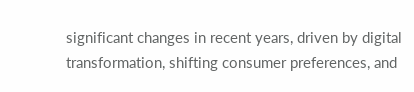significant changes in recent years, driven by digital transformation, shifting consumer preferences, and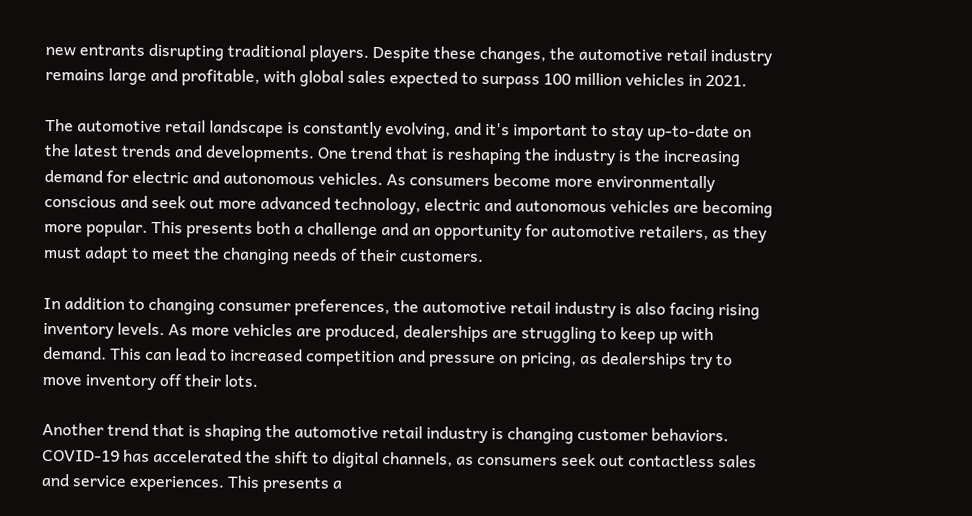new entrants disrupting traditional players. Despite these changes, the automotive retail industry remains large and profitable, with global sales expected to surpass 100 million vehicles in 2021.

The automotive retail landscape is constantly evolving, and it's important to stay up-to-date on the latest trends and developments. One trend that is reshaping the industry is the increasing demand for electric and autonomous vehicles. As consumers become more environmentally conscious and seek out more advanced technology, electric and autonomous vehicles are becoming more popular. This presents both a challenge and an opportunity for automotive retailers, as they must adapt to meet the changing needs of their customers.

In addition to changing consumer preferences, the automotive retail industry is also facing rising inventory levels. As more vehicles are produced, dealerships are struggling to keep up with demand. This can lead to increased competition and pressure on pricing, as dealerships try to move inventory off their lots.

Another trend that is shaping the automotive retail industry is changing customer behaviors. COVID-19 has accelerated the shift to digital channels, as consumers seek out contactless sales and service experiences. This presents a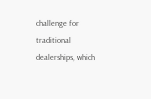challenge for traditional dealerships, which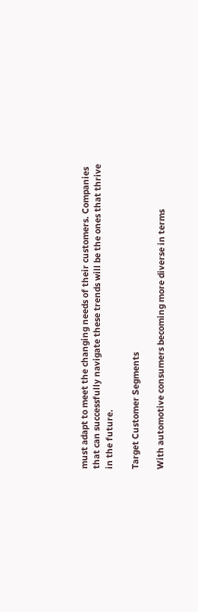must adapt to meet the changing needs of their customers. Companies that can successfully navigate these trends will be the ones that thrive in the future.

Target Customer Segments

With automotive consumers becoming more diverse in terms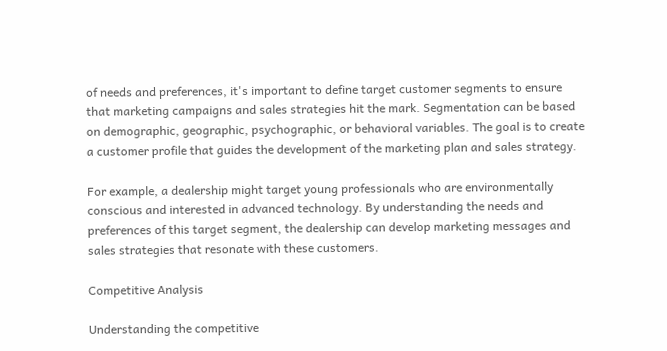of needs and preferences, it's important to define target customer segments to ensure that marketing campaigns and sales strategies hit the mark. Segmentation can be based on demographic, geographic, psychographic, or behavioral variables. The goal is to create a customer profile that guides the development of the marketing plan and sales strategy.

For example, a dealership might target young professionals who are environmentally conscious and interested in advanced technology. By understanding the needs and preferences of this target segment, the dealership can develop marketing messages and sales strategies that resonate with these customers.

Competitive Analysis

Understanding the competitive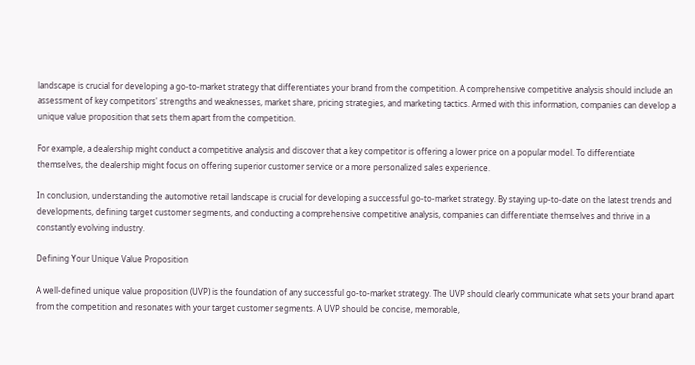landscape is crucial for developing a go-to-market strategy that differentiates your brand from the competition. A comprehensive competitive analysis should include an assessment of key competitors' strengths and weaknesses, market share, pricing strategies, and marketing tactics. Armed with this information, companies can develop a unique value proposition that sets them apart from the competition.

For example, a dealership might conduct a competitive analysis and discover that a key competitor is offering a lower price on a popular model. To differentiate themselves, the dealership might focus on offering superior customer service or a more personalized sales experience.

In conclusion, understanding the automotive retail landscape is crucial for developing a successful go-to-market strategy. By staying up-to-date on the latest trends and developments, defining target customer segments, and conducting a comprehensive competitive analysis, companies can differentiate themselves and thrive in a constantly evolving industry.

Defining Your Unique Value Proposition

A well-defined unique value proposition (UVP) is the foundation of any successful go-to-market strategy. The UVP should clearly communicate what sets your brand apart from the competition and resonates with your target customer segments. A UVP should be concise, memorable,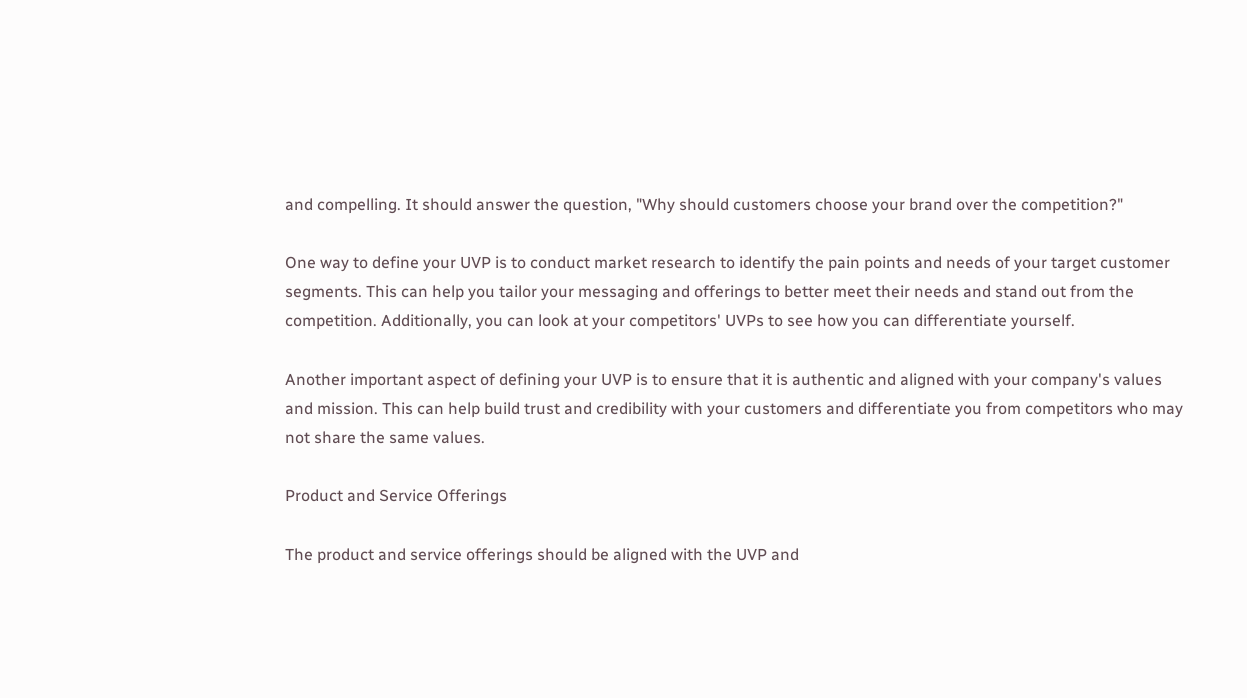and compelling. It should answer the question, "Why should customers choose your brand over the competition?"

One way to define your UVP is to conduct market research to identify the pain points and needs of your target customer segments. This can help you tailor your messaging and offerings to better meet their needs and stand out from the competition. Additionally, you can look at your competitors' UVPs to see how you can differentiate yourself.

Another important aspect of defining your UVP is to ensure that it is authentic and aligned with your company's values and mission. This can help build trust and credibility with your customers and differentiate you from competitors who may not share the same values.

Product and Service Offerings

The product and service offerings should be aligned with the UVP and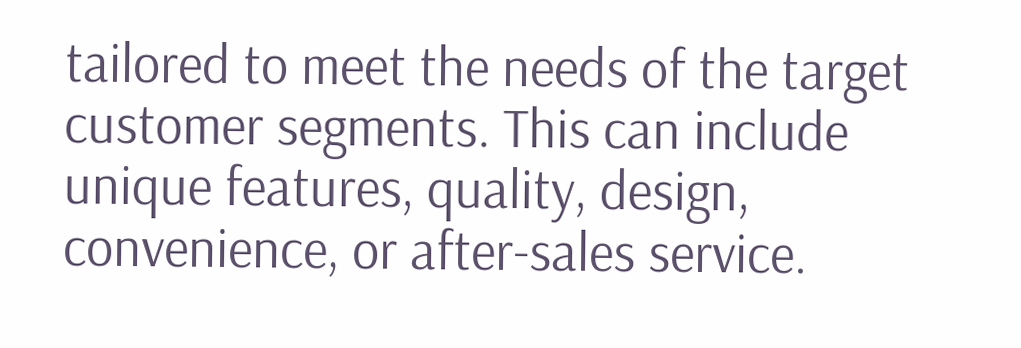tailored to meet the needs of the target customer segments. This can include unique features, quality, design, convenience, or after-sales service.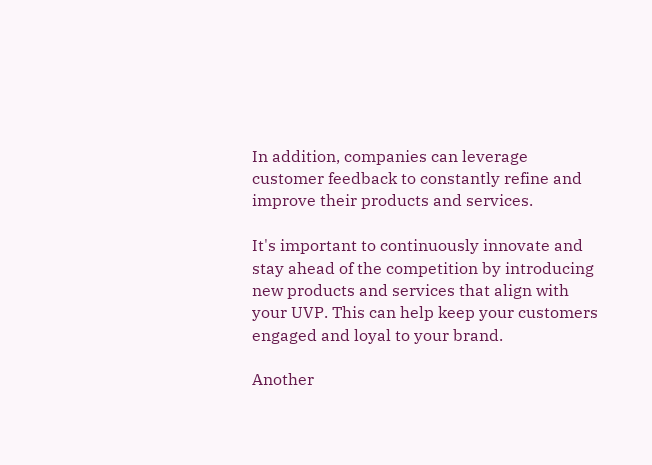In addition, companies can leverage customer feedback to constantly refine and improve their products and services.

It's important to continuously innovate and stay ahead of the competition by introducing new products and services that align with your UVP. This can help keep your customers engaged and loyal to your brand.

Another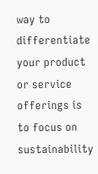way to differentiate your product or service offerings is to focus on sustainability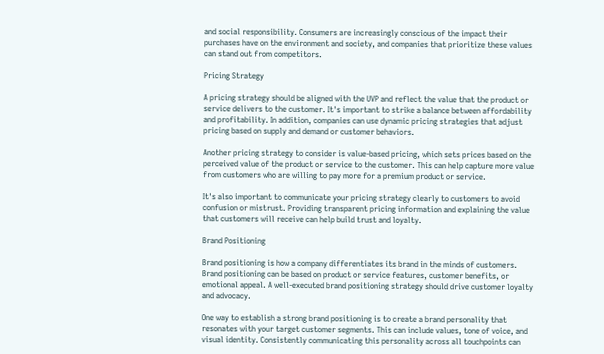and social responsibility. Consumers are increasingly conscious of the impact their purchases have on the environment and society, and companies that prioritize these values can stand out from competitors.

Pricing Strategy

A pricing strategy should be aligned with the UVP and reflect the value that the product or service delivers to the customer. It's important to strike a balance between affordability and profitability. In addition, companies can use dynamic pricing strategies that adjust pricing based on supply and demand or customer behaviors.

Another pricing strategy to consider is value-based pricing, which sets prices based on the perceived value of the product or service to the customer. This can help capture more value from customers who are willing to pay more for a premium product or service.

It's also important to communicate your pricing strategy clearly to customers to avoid confusion or mistrust. Providing transparent pricing information and explaining the value that customers will receive can help build trust and loyalty.

Brand Positioning

Brand positioning is how a company differentiates its brand in the minds of customers. Brand positioning can be based on product or service features, customer benefits, or emotional appeal. A well-executed brand positioning strategy should drive customer loyalty and advocacy.

One way to establish a strong brand positioning is to create a brand personality that resonates with your target customer segments. This can include values, tone of voice, and visual identity. Consistently communicating this personality across all touchpoints can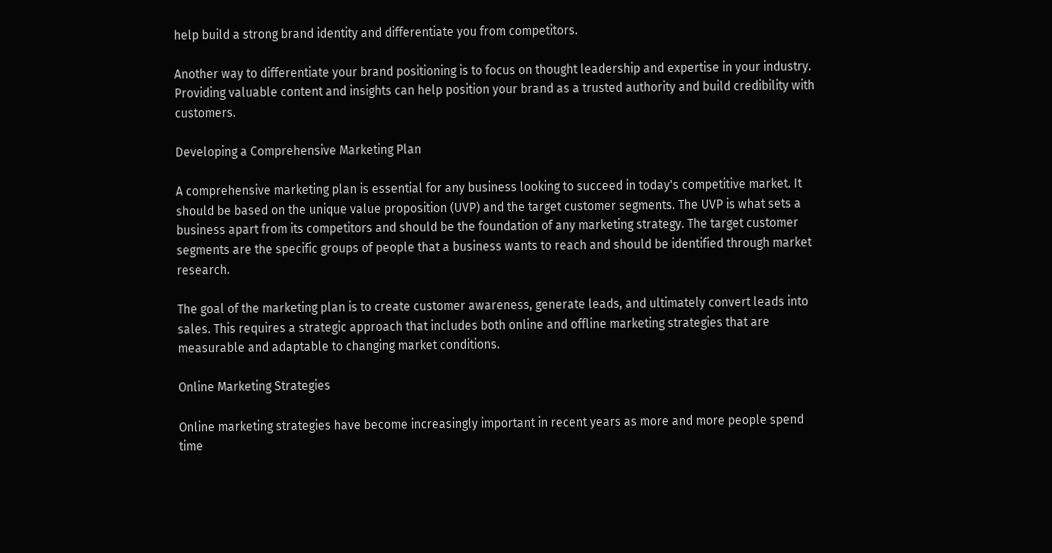help build a strong brand identity and differentiate you from competitors.

Another way to differentiate your brand positioning is to focus on thought leadership and expertise in your industry. Providing valuable content and insights can help position your brand as a trusted authority and build credibility with customers.

Developing a Comprehensive Marketing Plan

A comprehensive marketing plan is essential for any business looking to succeed in today's competitive market. It should be based on the unique value proposition (UVP) and the target customer segments. The UVP is what sets a business apart from its competitors and should be the foundation of any marketing strategy. The target customer segments are the specific groups of people that a business wants to reach and should be identified through market research.

The goal of the marketing plan is to create customer awareness, generate leads, and ultimately convert leads into sales. This requires a strategic approach that includes both online and offline marketing strategies that are measurable and adaptable to changing market conditions.

Online Marketing Strategies

Online marketing strategies have become increasingly important in recent years as more and more people spend time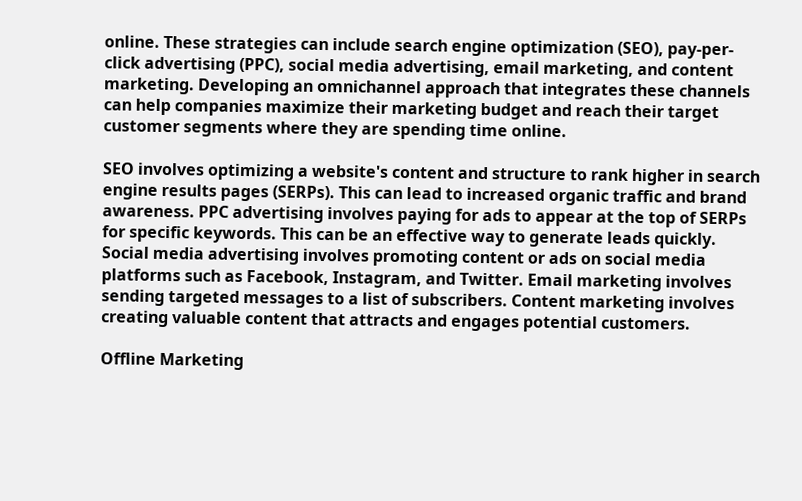online. These strategies can include search engine optimization (SEO), pay-per-click advertising (PPC), social media advertising, email marketing, and content marketing. Developing an omnichannel approach that integrates these channels can help companies maximize their marketing budget and reach their target customer segments where they are spending time online.

SEO involves optimizing a website's content and structure to rank higher in search engine results pages (SERPs). This can lead to increased organic traffic and brand awareness. PPC advertising involves paying for ads to appear at the top of SERPs for specific keywords. This can be an effective way to generate leads quickly. Social media advertising involves promoting content or ads on social media platforms such as Facebook, Instagram, and Twitter. Email marketing involves sending targeted messages to a list of subscribers. Content marketing involves creating valuable content that attracts and engages potential customers.

Offline Marketing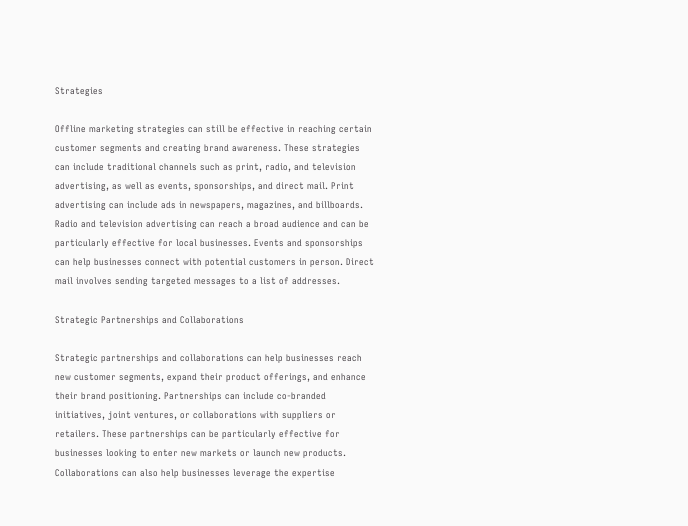Strategies

Offline marketing strategies can still be effective in reaching certain customer segments and creating brand awareness. These strategies can include traditional channels such as print, radio, and television advertising, as well as events, sponsorships, and direct mail. Print advertising can include ads in newspapers, magazines, and billboards. Radio and television advertising can reach a broad audience and can be particularly effective for local businesses. Events and sponsorships can help businesses connect with potential customers in person. Direct mail involves sending targeted messages to a list of addresses.

Strategic Partnerships and Collaborations

Strategic partnerships and collaborations can help businesses reach new customer segments, expand their product offerings, and enhance their brand positioning. Partnerships can include co-branded initiatives, joint ventures, or collaborations with suppliers or retailers. These partnerships can be particularly effective for businesses looking to enter new markets or launch new products. Collaborations can also help businesses leverage the expertise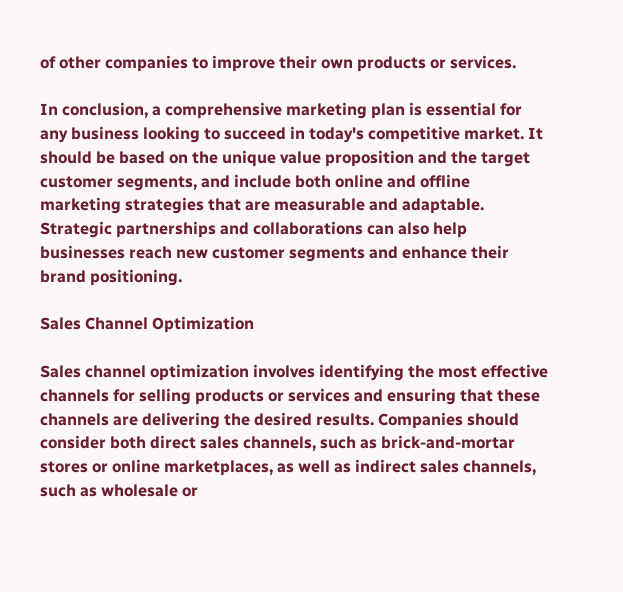of other companies to improve their own products or services.

In conclusion, a comprehensive marketing plan is essential for any business looking to succeed in today's competitive market. It should be based on the unique value proposition and the target customer segments, and include both online and offline marketing strategies that are measurable and adaptable. Strategic partnerships and collaborations can also help businesses reach new customer segments and enhance their brand positioning.

Sales Channel Optimization

Sales channel optimization involves identifying the most effective channels for selling products or services and ensuring that these channels are delivering the desired results. Companies should consider both direct sales channels, such as brick-and-mortar stores or online marketplaces, as well as indirect sales channels, such as wholesale or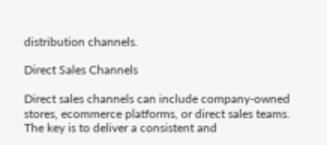distribution channels.

Direct Sales Channels

Direct sales channels can include company-owned stores, ecommerce platforms, or direct sales teams. The key is to deliver a consistent and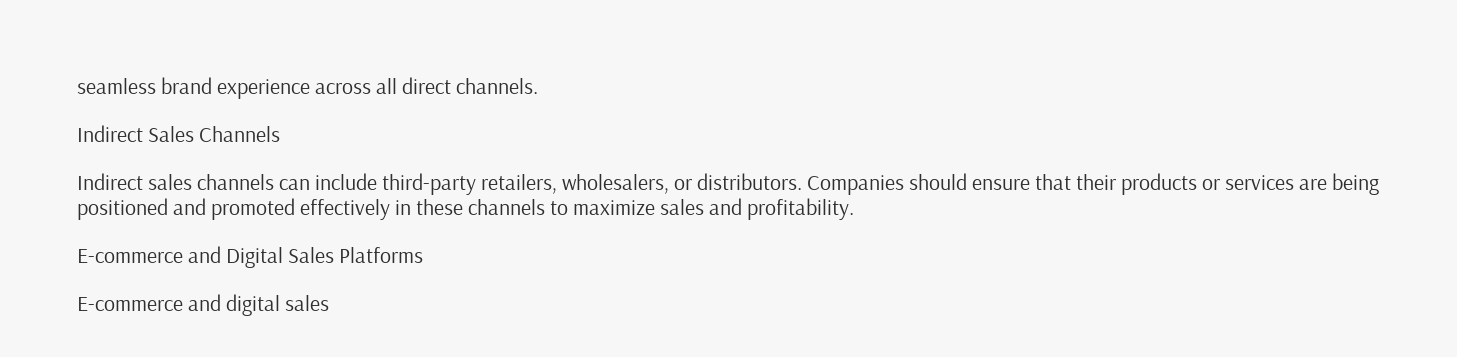seamless brand experience across all direct channels.

Indirect Sales Channels

Indirect sales channels can include third-party retailers, wholesalers, or distributors. Companies should ensure that their products or services are being positioned and promoted effectively in these channels to maximize sales and profitability.

E-commerce and Digital Sales Platforms

E-commerce and digital sales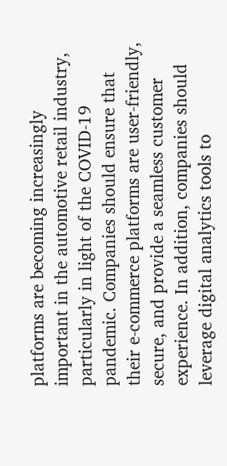platforms are becoming increasingly important in the automotive retail industry, particularly in light of the COVID-19 pandemic. Companies should ensure that their e-commerce platforms are user-friendly, secure, and provide a seamless customer experience. In addition, companies should leverage digital analytics tools to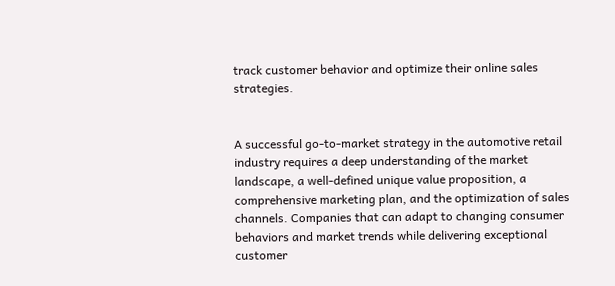track customer behavior and optimize their online sales strategies.


A successful go-to-market strategy in the automotive retail industry requires a deep understanding of the market landscape, a well-defined unique value proposition, a comprehensive marketing plan, and the optimization of sales channels. Companies that can adapt to changing consumer behaviors and market trends while delivering exceptional customer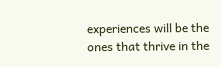experiences will be the ones that thrive in the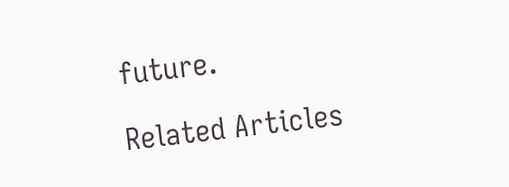future.

Related Articles